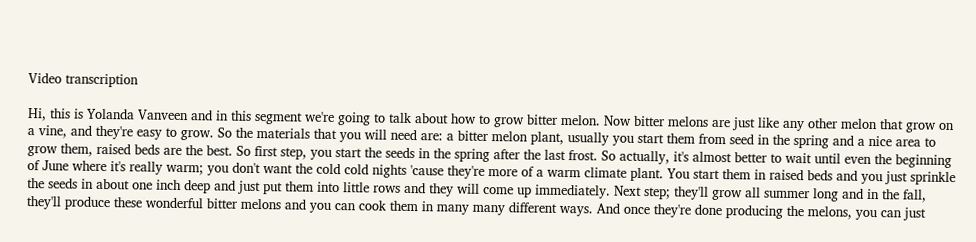Video transcription

Hi, this is Yolanda Vanveen and in this segment we're going to talk about how to grow bitter melon. Now bitter melons are just like any other melon that grow on a vine, and they're easy to grow. So the materials that you will need are: a bitter melon plant, usually you start them from seed in the spring and a nice area to grow them, raised beds are the best. So first step, you start the seeds in the spring after the last frost. So actually, it's almost better to wait until even the beginning of June where it's really warm; you don't want the cold cold nights 'cause they're more of a warm climate plant. You start them in raised beds and you just sprinkle the seeds in about one inch deep and just put them into little rows and they will come up immediately. Next step; they'll grow all summer long and in the fall, they'll produce these wonderful bitter melons and you can cook them in many many different ways. And once they're done producing the melons, you can just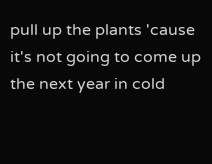pull up the plants 'cause it's not going to come up the next year in cold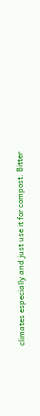climates especially and just use it for compost. Bitter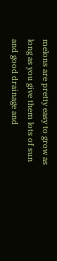melons are pretty easy to grow as long as you give them lots of sun and good drainage and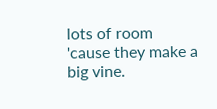lots of room 'cause they make a big vine.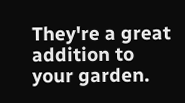They're a great addition to your garden.